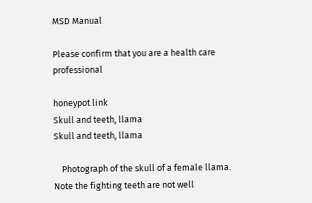MSD Manual

Please confirm that you are a health care professional

honeypot link
Skull and teeth, llama
Skull and teeth, llama

    Photograph of the skull of a female llama. Note the fighting teeth are not well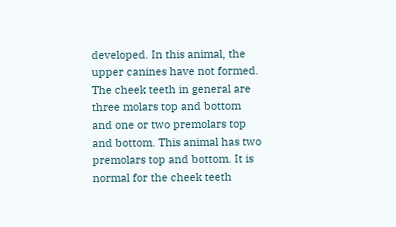developed. In this animal, the upper canines have not formed. The cheek teeth in general are three molars top and bottom and one or two premolars top and bottom. This animal has two premolars top and bottom. It is normal for the cheek teeth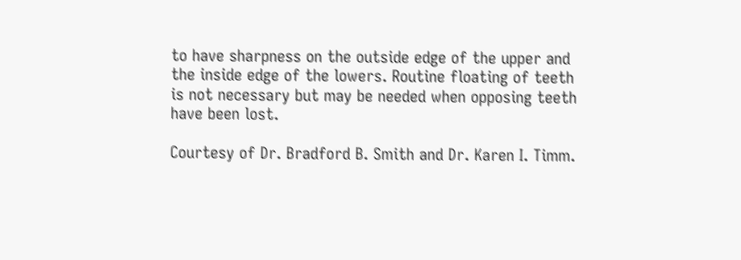to have sharpness on the outside edge of the upper and the inside edge of the lowers. Routine floating of teeth is not necessary but may be needed when opposing teeth have been lost.

Courtesy of Dr. Bradford B. Smith and Dr. Karen I. Timm.